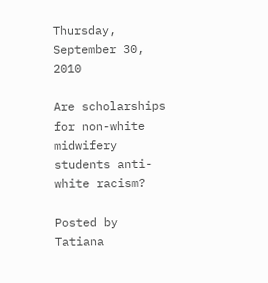Thursday, September 30, 2010

Are scholarships for non-white midwifery students anti-white racism?

Posted by Tatiana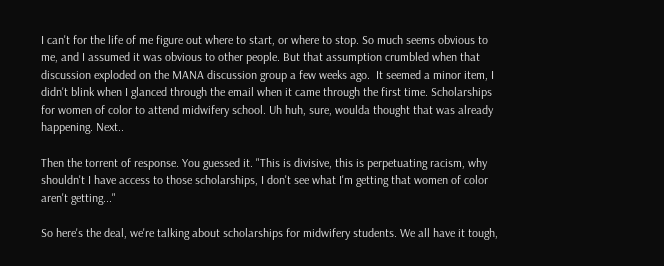I can't for the life of me figure out where to start, or where to stop. So much seems obvious to me, and I assumed it was obvious to other people. But that assumption crumbled when that discussion exploded on the MANA discussion group a few weeks ago.  It seemed a minor item, I didn't blink when I glanced through the email when it came through the first time. Scholarships for women of color to attend midwifery school. Uh huh, sure, woulda thought that was already happening. Next..

Then the torrent of response. You guessed it. "This is divisive, this is perpetuating racism, why shouldn't I have access to those scholarships, I don't see what I'm getting that women of color aren't getting..."

So here's the deal, we're talking about scholarships for midwifery students. We all have it tough,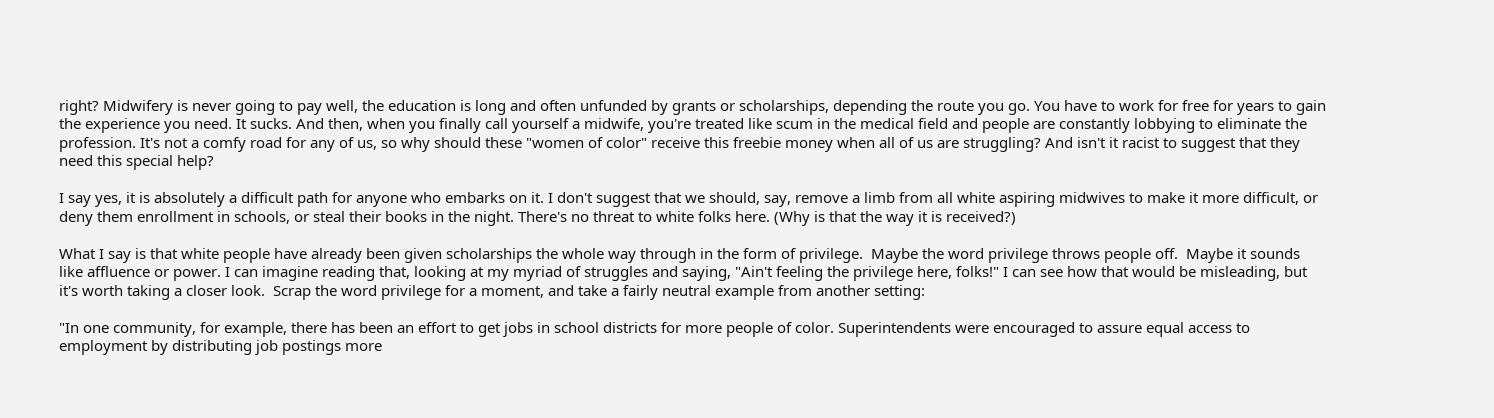right? Midwifery is never going to pay well, the education is long and often unfunded by grants or scholarships, depending the route you go. You have to work for free for years to gain the experience you need. It sucks. And then, when you finally call yourself a midwife, you're treated like scum in the medical field and people are constantly lobbying to eliminate the profession. It's not a comfy road for any of us, so why should these "women of color" receive this freebie money when all of us are struggling? And isn't it racist to suggest that they need this special help?

I say yes, it is absolutely a difficult path for anyone who embarks on it. I don't suggest that we should, say, remove a limb from all white aspiring midwives to make it more difficult, or deny them enrollment in schools, or steal their books in the night. There's no threat to white folks here. (Why is that the way it is received?)

What I say is that white people have already been given scholarships the whole way through in the form of privilege.  Maybe the word privilege throws people off.  Maybe it sounds like affluence or power. I can imagine reading that, looking at my myriad of struggles and saying, "Ain't feeling the privilege here, folks!" I can see how that would be misleading, but it's worth taking a closer look.  Scrap the word privilege for a moment, and take a fairly neutral example from another setting:

"In one community, for example, there has been an effort to get jobs in school districts for more people of color. Superintendents were encouraged to assure equal access to employment by distributing job postings more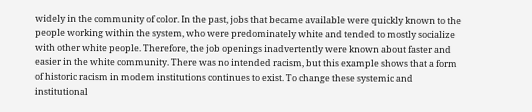widely in the community of color. In the past, jobs that became available were quickly known to the people working within the system, who were predominately white and tended to mostly socialize with other white people. Therefore, the job openings inadvertently were known about faster and easier in the white community. There was no intended racism, but this example shows that a form of historic racism in modem institutions continues to exist. To change these systemic and institutional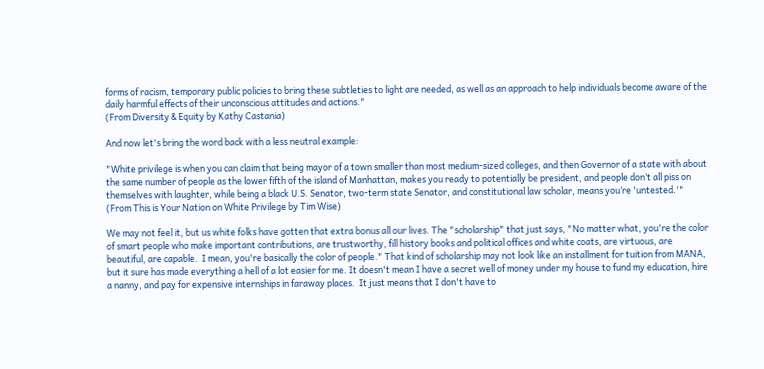forms of racism, temporary public policies to bring these subtleties to light are needed, as well as an approach to help individuals become aware of the daily harmful effects of their unconscious attitudes and actions."
(From Diversity & Equity by Kathy Castania)

And now let's bring the word back with a less neutral example:

"White privilege is when you can claim that being mayor of a town smaller than most medium-sized colleges, and then Governor of a state with about the same number of people as the lower fifth of the island of Manhattan, makes you ready to potentially be president, and people don’t all piss on themselves with laughter, while being a black U.S. Senator, two-term state Senator, and constitutional law scholar, means you’re 'untested.'"
(From This is Your Nation on White Privilege by Tim Wise)

We may not feel it, but us white folks have gotten that extra bonus all our lives. The "scholarship" that just says, "No matter what, you're the color of smart people who make important contributions, are trustworthy, fill history books and political offices and white coats, are virtuous, are beautiful, are capable.  I mean, you're basically the color of people." That kind of scholarship may not look like an installment for tuition from MANA, but it sure has made everything a hell of a lot easier for me. It doesn't mean I have a secret well of money under my house to fund my education, hire a nanny, and pay for expensive internships in faraway places.  It just means that I don't have to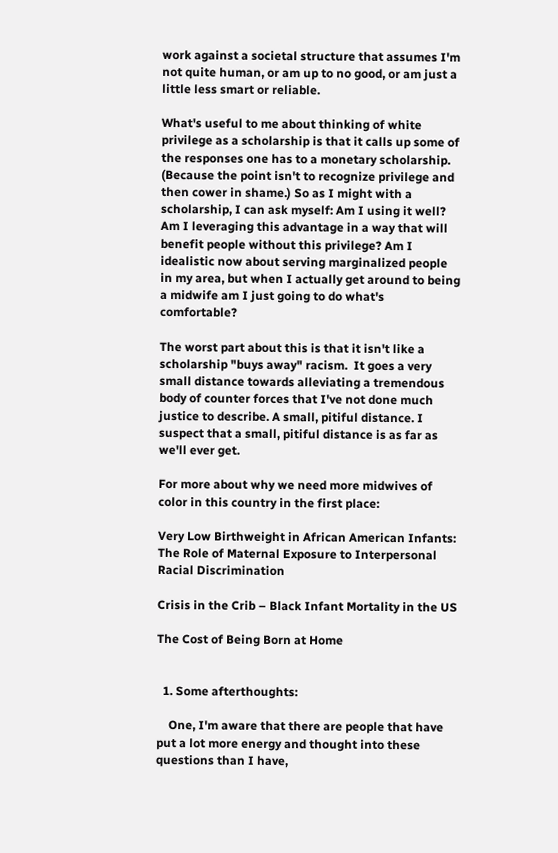work against a societal structure that assumes I'm not quite human, or am up to no good, or am just a little less smart or reliable.

What's useful to me about thinking of white privilege as a scholarship is that it calls up some of the responses one has to a monetary scholarship. (Because the point isn't to recognize privilege and then cower in shame.) So as I might with a scholarship, I can ask myself: Am I using it well?  Am I leveraging this advantage in a way that will benefit people without this privilege? Am I idealistic now about serving marginalized people in my area, but when I actually get around to being a midwife am I just going to do what's comfortable?

The worst part about this is that it isn't like a scholarship "buys away" racism.  It goes a very small distance towards alleviating a tremendous body of counter forces that I've not done much justice to describe. A small, pitiful distance. I suspect that a small, pitiful distance is as far as we'll ever get.

For more about why we need more midwives of color in this country in the first place:

Very Low Birthweight in African American Infants: The Role of Maternal Exposure to Interpersonal Racial Discrimination

Crisis in the Crib – Black Infant Mortality in the US

The Cost of Being Born at Home


  1. Some afterthoughts:

    One, I'm aware that there are people that have put a lot more energy and thought into these questions than I have,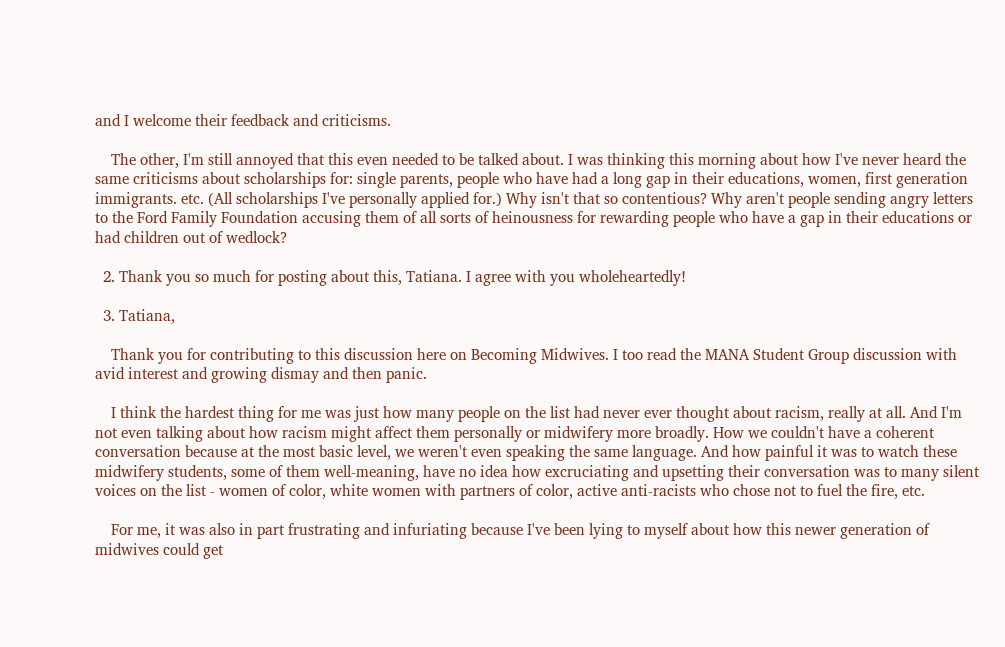and I welcome their feedback and criticisms.

    The other, I'm still annoyed that this even needed to be talked about. I was thinking this morning about how I've never heard the same criticisms about scholarships for: single parents, people who have had a long gap in their educations, women, first generation immigrants. etc. (All scholarships I've personally applied for.) Why isn't that so contentious? Why aren't people sending angry letters to the Ford Family Foundation accusing them of all sorts of heinousness for rewarding people who have a gap in their educations or had children out of wedlock?

  2. Thank you so much for posting about this, Tatiana. I agree with you wholeheartedly!

  3. Tatiana,

    Thank you for contributing to this discussion here on Becoming Midwives. I too read the MANA Student Group discussion with avid interest and growing dismay and then panic.

    I think the hardest thing for me was just how many people on the list had never ever thought about racism, really at all. And I'm not even talking about how racism might affect them personally or midwifery more broadly. How we couldn't have a coherent conversation because at the most basic level, we weren't even speaking the same language. And how painful it was to watch these midwifery students, some of them well-meaning, have no idea how excruciating and upsetting their conversation was to many silent voices on the list - women of color, white women with partners of color, active anti-racists who chose not to fuel the fire, etc.

    For me, it was also in part frustrating and infuriating because I've been lying to myself about how this newer generation of midwives could get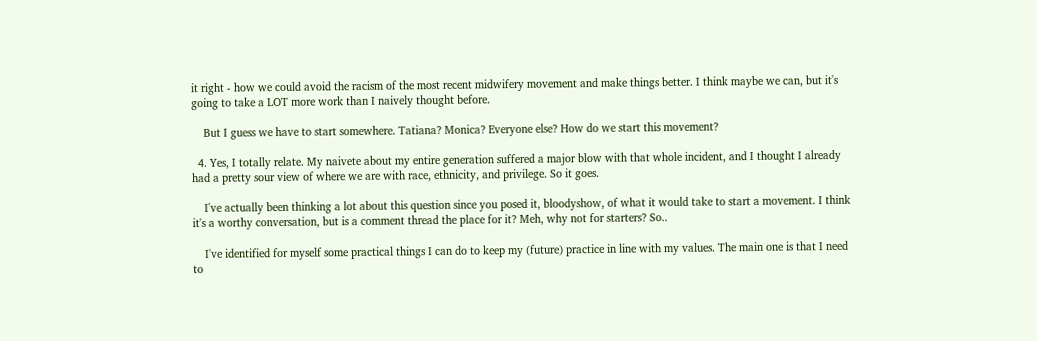it right - how we could avoid the racism of the most recent midwifery movement and make things better. I think maybe we can, but it's going to take a LOT more work than I naively thought before.

    But I guess we have to start somewhere. Tatiana? Monica? Everyone else? How do we start this movement?

  4. Yes, I totally relate. My naivete about my entire generation suffered a major blow with that whole incident, and I thought I already had a pretty sour view of where we are with race, ethnicity, and privilege. So it goes.

    I've actually been thinking a lot about this question since you posed it, bloodyshow, of what it would take to start a movement. I think it's a worthy conversation, but is a comment thread the place for it? Meh, why not for starters? So..

    I've identified for myself some practical things I can do to keep my (future) practice in line with my values. The main one is that I need to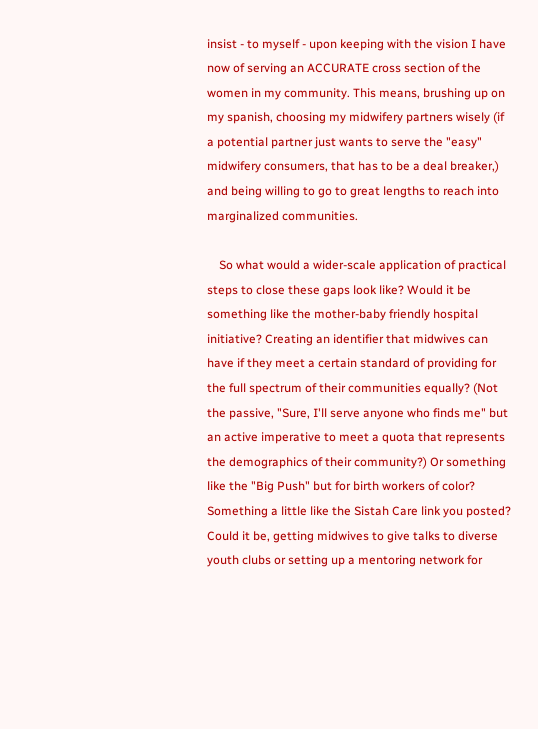insist - to myself - upon keeping with the vision I have now of serving an ACCURATE cross section of the women in my community. This means, brushing up on my spanish, choosing my midwifery partners wisely (if a potential partner just wants to serve the "easy" midwifery consumers, that has to be a deal breaker,) and being willing to go to great lengths to reach into marginalized communities.

    So what would a wider-scale application of practical steps to close these gaps look like? Would it be something like the mother-baby friendly hospital initiative? Creating an identifier that midwives can have if they meet a certain standard of providing for the full spectrum of their communities equally? (Not the passive, "Sure, I'll serve anyone who finds me" but an active imperative to meet a quota that represents the demographics of their community?) Or something like the "Big Push" but for birth workers of color? Something a little like the Sistah Care link you posted? Could it be, getting midwives to give talks to diverse youth clubs or setting up a mentoring network for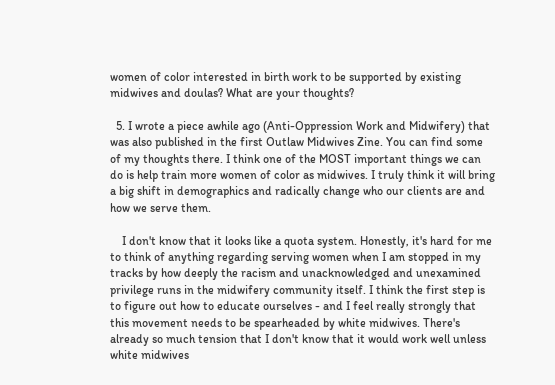women of color interested in birth work to be supported by existing midwives and doulas? What are your thoughts?

  5. I wrote a piece awhile ago (Anti-Oppression Work and Midwifery) that was also published in the first Outlaw Midwives Zine. You can find some of my thoughts there. I think one of the MOST important things we can do is help train more women of color as midwives. I truly think it will bring a big shift in demographics and radically change who our clients are and how we serve them.

    I don't know that it looks like a quota system. Honestly, it's hard for me to think of anything regarding serving women when I am stopped in my tracks by how deeply the racism and unacknowledged and unexamined privilege runs in the midwifery community itself. I think the first step is to figure out how to educate ourselves - and I feel really strongly that this movement needs to be spearheaded by white midwives. There's already so much tension that I don't know that it would work well unless white midwives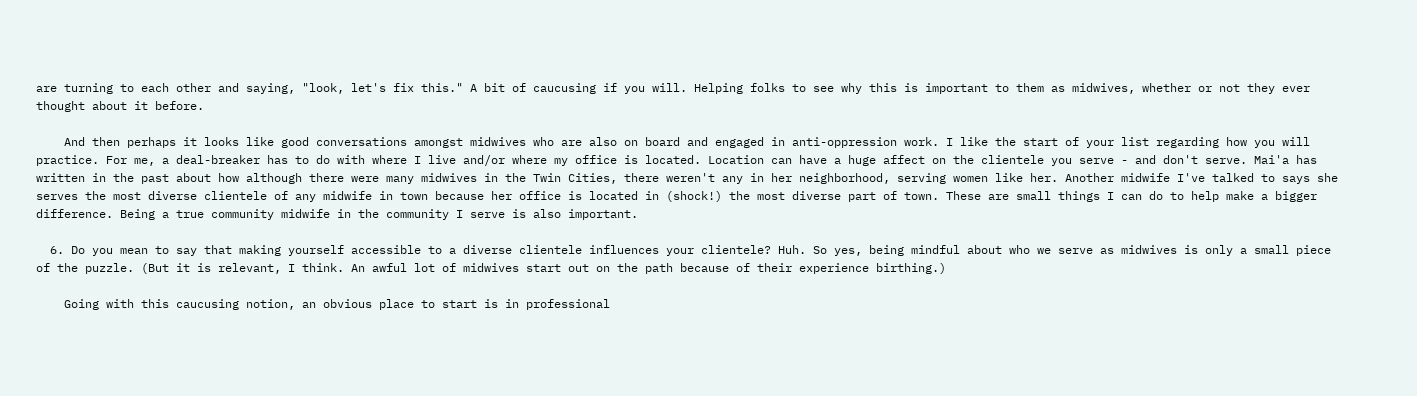are turning to each other and saying, "look, let's fix this." A bit of caucusing if you will. Helping folks to see why this is important to them as midwives, whether or not they ever thought about it before.

    And then perhaps it looks like good conversations amongst midwives who are also on board and engaged in anti-oppression work. I like the start of your list regarding how you will practice. For me, a deal-breaker has to do with where I live and/or where my office is located. Location can have a huge affect on the clientele you serve - and don't serve. Mai'a has written in the past about how although there were many midwives in the Twin Cities, there weren't any in her neighborhood, serving women like her. Another midwife I've talked to says she serves the most diverse clientele of any midwife in town because her office is located in (shock!) the most diverse part of town. These are small things I can do to help make a bigger difference. Being a true community midwife in the community I serve is also important.

  6. Do you mean to say that making yourself accessible to a diverse clientele influences your clientele? Huh. So yes, being mindful about who we serve as midwives is only a small piece of the puzzle. (But it is relevant, I think. An awful lot of midwives start out on the path because of their experience birthing.)

    Going with this caucusing notion, an obvious place to start is in professional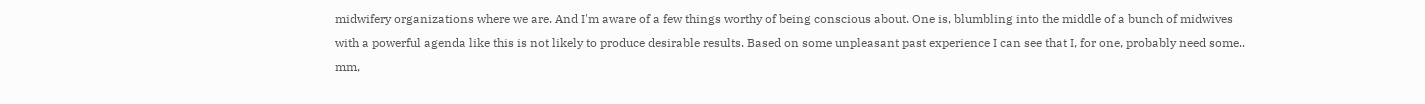midwifery organizations where we are. And I'm aware of a few things worthy of being conscious about. One is, blumbling into the middle of a bunch of midwives with a powerful agenda like this is not likely to produce desirable results. Based on some unpleasant past experience I can see that I, for one, probably need some.. mm,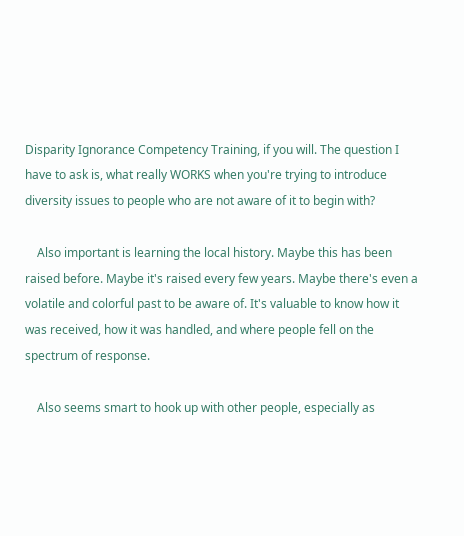Disparity Ignorance Competency Training, if you will. The question I have to ask is, what really WORKS when you're trying to introduce diversity issues to people who are not aware of it to begin with?

    Also important is learning the local history. Maybe this has been raised before. Maybe it's raised every few years. Maybe there's even a volatile and colorful past to be aware of. It's valuable to know how it was received, how it was handled, and where people fell on the spectrum of response.

    Also seems smart to hook up with other people, especially as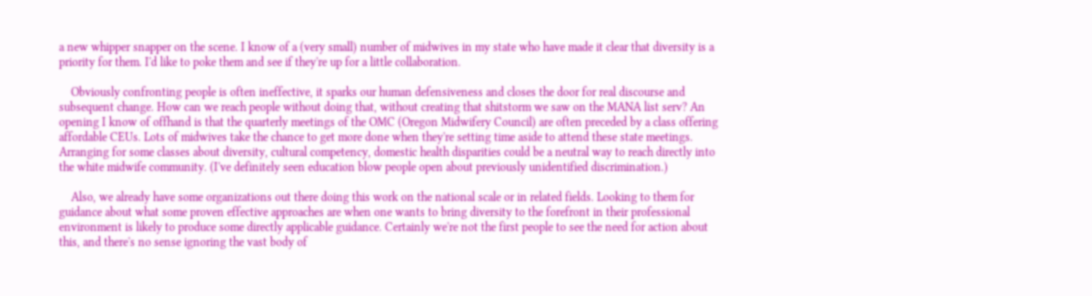a new whipper snapper on the scene. I know of a (very small) number of midwives in my state who have made it clear that diversity is a priority for them. I'd like to poke them and see if they're up for a little collaboration.

    Obviously confronting people is often ineffective, it sparks our human defensiveness and closes the door for real discourse and subsequent change. How can we reach people without doing that, without creating that shitstorm we saw on the MANA list serv? An opening I know of offhand is that the quarterly meetings of the OMC (Oregon Midwifery Council) are often preceded by a class offering affordable CEUs. Lots of midwives take the chance to get more done when they're setting time aside to attend these state meetings. Arranging for some classes about diversity, cultural competency, domestic health disparities could be a neutral way to reach directly into the white midwife community. (I've definitely seen education blow people open about previously unidentified discrimination.)

    Also, we already have some organizations out there doing this work on the national scale or in related fields. Looking to them for guidance about what some proven effective approaches are when one wants to bring diversity to the forefront in their professional environment is likely to produce some directly applicable guidance. Certainly we're not the first people to see the need for action about this, and there's no sense ignoring the vast body of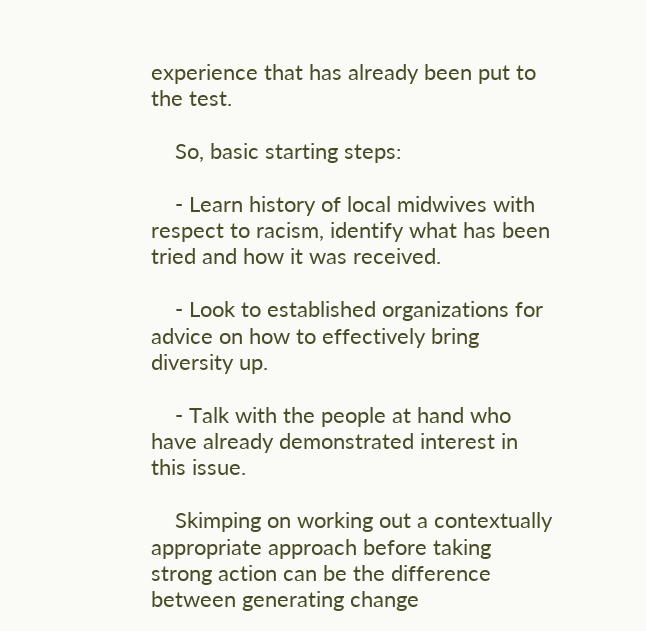experience that has already been put to the test.

    So, basic starting steps:

    - Learn history of local midwives with respect to racism, identify what has been tried and how it was received.

    - Look to established organizations for advice on how to effectively bring diversity up.

    - Talk with the people at hand who have already demonstrated interest in this issue.

    Skimping on working out a contextually appropriate approach before taking strong action can be the difference between generating change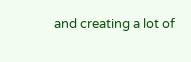and creating a lot of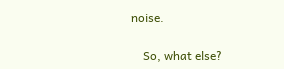noise.

    So, what else?